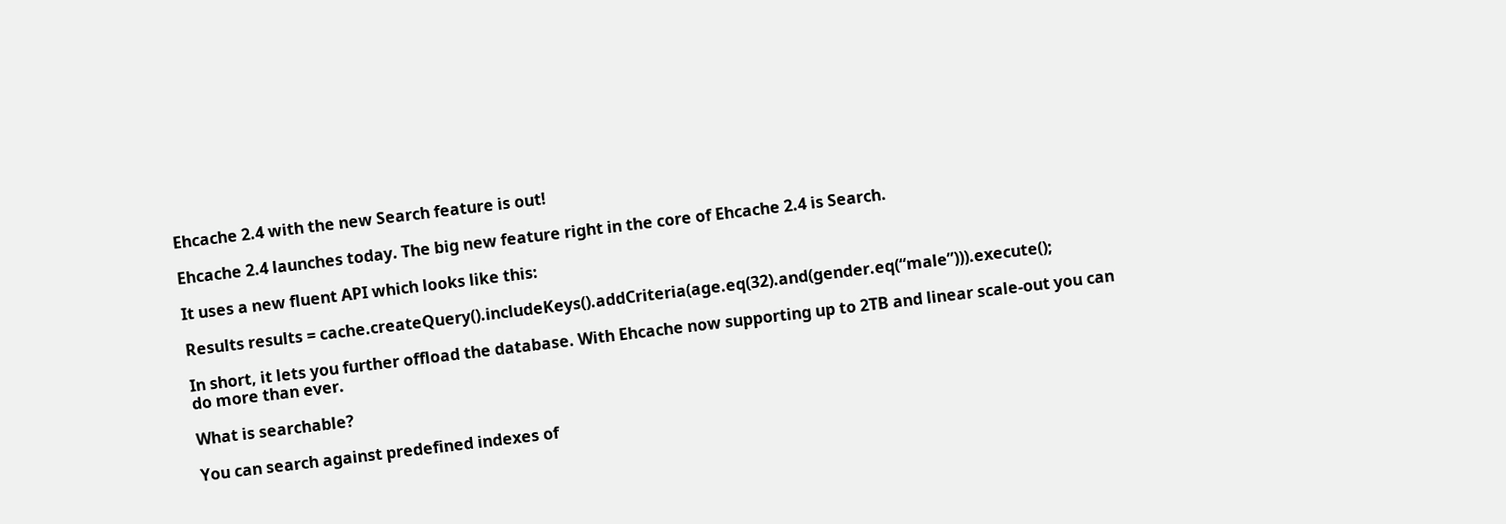Ehcache 2.4 with the new Search feature is out!

Ehcache 2.4 launches today. The big new feature right in the core of Ehcache 2.4 is Search.

It uses a new fluent API which looks like this:

Results results = cache.createQuery().includeKeys().addCriteria(age.eq(32).and(gender.eq(“male”))).execute();

In short, it lets you further offload the database. With Ehcache now supporting up to 2TB and linear scale-out you can do more than ever.

What is searchable?

You can search against predefined indexes of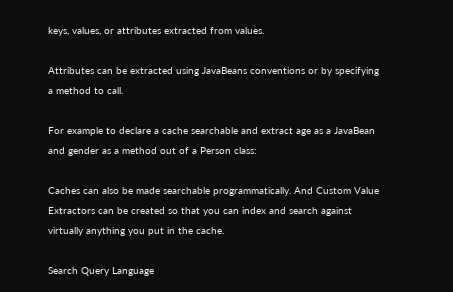keys, values, or attributes extracted from values.

Attributes can be extracted using JavaBeans conventions or by specifying a method to call.

For example to declare a cache searchable and extract age as a JavaBean and gender as a method out of a Person class:

Caches can also be made searchable programmatically. And Custom Value Extractors can be created so that you can index and search against virtually anything you put in the cache.

Search Query Language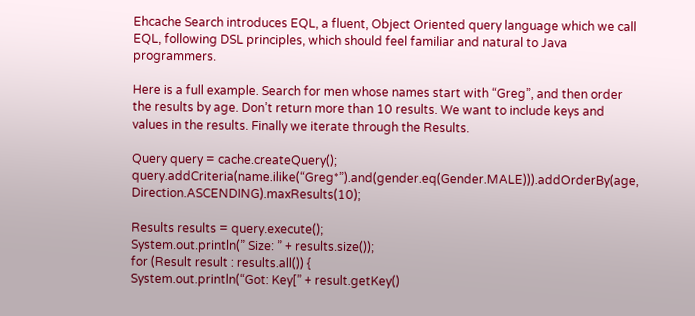Ehcache Search introduces EQL, a fluent, Object Oriented query language which we call EQL, following DSL principles, which should feel familiar and natural to Java programmers.

Here is a full example. Search for men whose names start with “Greg”, and then order the results by age. Don’t return more than 10 results. We want to include keys and values in the results. Finally we iterate through the Results.

Query query = cache.createQuery();
query.addCriteria(name.ilike(“Greg*”).and(gender.eq(Gender.MALE))).addOrderBy(age, Direction.ASCENDING).maxResults(10);

Results results = query.execute();
System.out.println(” Size: ” + results.size());
for (Result result : results.all()) {
System.out.println(“Got: Key[” + result.getKey()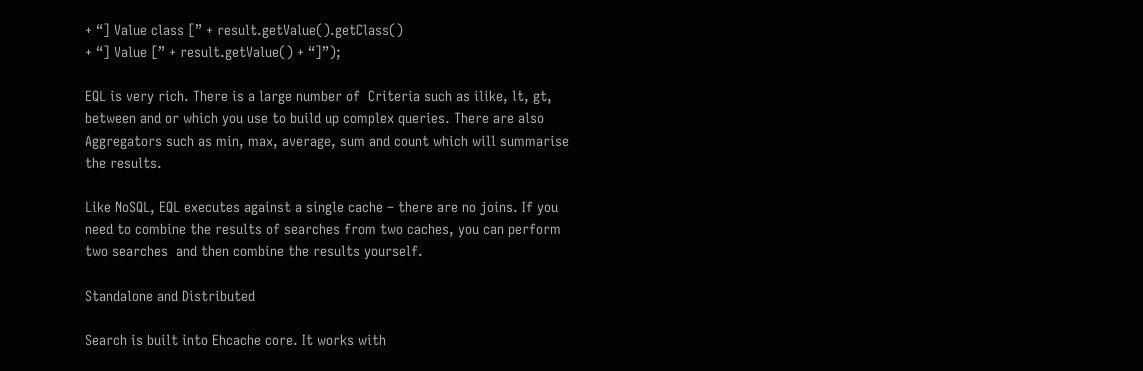+ “] Value class [” + result.getValue().getClass()
+ “] Value [” + result.getValue() + “]”);

EQL is very rich. There is a large number of  Criteria such as ilike, lt, gt, between and or which you use to build up complex queries. There are also Aggregators such as min, max, average, sum and count which will summarise the results.

Like NoSQL, EQL executes against a single cache – there are no joins. If you need to combine the results of searches from two caches, you can perform two searches  and then combine the results yourself.

Standalone and Distributed

Search is built into Ehcache core. It works with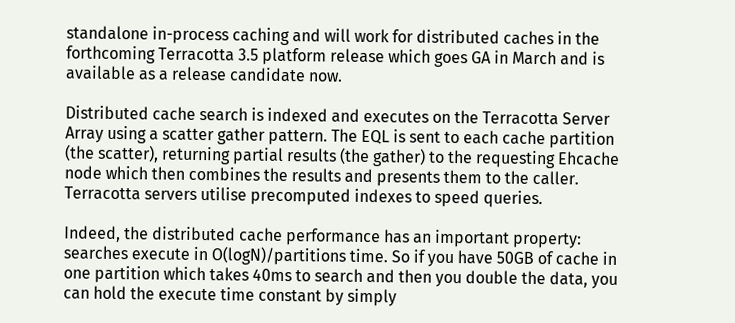standalone in-process caching and will work for distributed caches in the forthcoming Terracotta 3.5 platform release which goes GA in March and is available as a release candidate now.

Distributed cache search is indexed and executes on the Terracotta Server Array using a scatter gather pattern. The EQL is sent to each cache partition (the scatter), returning partial results (the gather) to the requesting Ehcache node which then combines the results and presents them to the caller. Terracotta servers utilise precomputed indexes to speed queries.

Indeed, the distributed cache performance has an important property: searches execute in O(logN)/partitions time. So if you have 50GB of cache in one partition which takes 40ms to search and then you double the data, you can hold the execute time constant by simply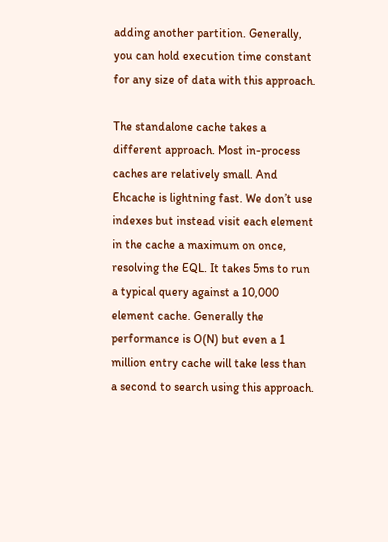adding another partition. Generally, you can hold execution time constant for any size of data with this approach.

The standalone cache takes a different approach. Most in-process caches are relatively small. And Ehcache is lightning fast. We don’t use indexes but instead visit each element in the cache a maximum on once, resolving the EQL. It takes 5ms to run a typical query against a 10,000 element cache. Generally the performance is O(N) but even a 1 million entry cache will take less than a second to search using this approach.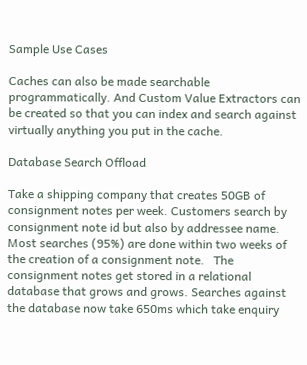Sample Use Cases

Caches can also be made searchable programmatically. And Custom Value Extractors can be created so that you can index and search against virtually anything you put in the cache.

Database Search Offload

Take a shipping company that creates 50GB of consignment notes per week. Customers search by consignment note id but also by addressee name. Most searches (95%) are done within two weeks of the creation of a consignment note.   The consignment notes get stored in a relational database that grows and grows. Searches against the database now take 650ms which take enquiry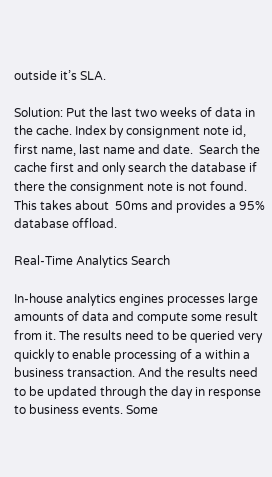outside it’s SLA.

Solution: Put the last two weeks of data in the cache. Index by consignment note id, first name, last name and date.  Search the cache first and only search the database if there the consignment note is not found. This takes about  50ms and provides a 95% database offload.

Real-Time Analytics Search

In-house analytics engines processes large amounts of data and compute some result from it. The results need to be queried very quickly to enable processing of a within a business transaction. And the results need to be updated through the day in response to business events. Some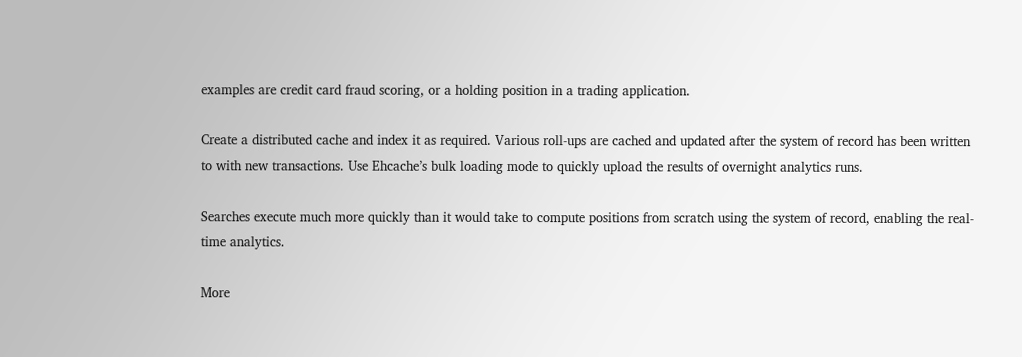examples are credit card fraud scoring, or a holding position in a trading application.

Create a distributed cache and index it as required. Various roll-ups are cached and updated after the system of record has been written to with new transactions. Use Ehcache’s bulk loading mode to quickly upload the results of overnight analytics runs.

Searches execute much more quickly than it would take to compute positions from scratch using the system of record, enabling the real-time analytics.

More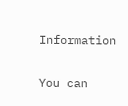Information

You can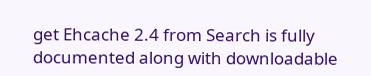get Ehcache 2.4 from Search is fully documented along with downloadable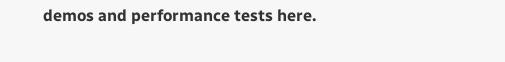demos and performance tests here.